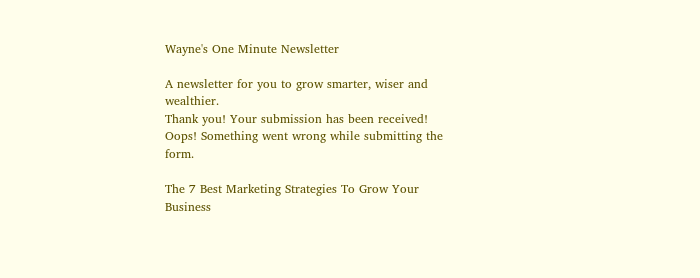Wayne's One Minute Newsletter

A newsletter for you to grow smarter, wiser and wealthier.
Thank you! Your submission has been received!
Oops! Something went wrong while submitting the form.

The 7 Best Marketing Strategies To Grow Your Business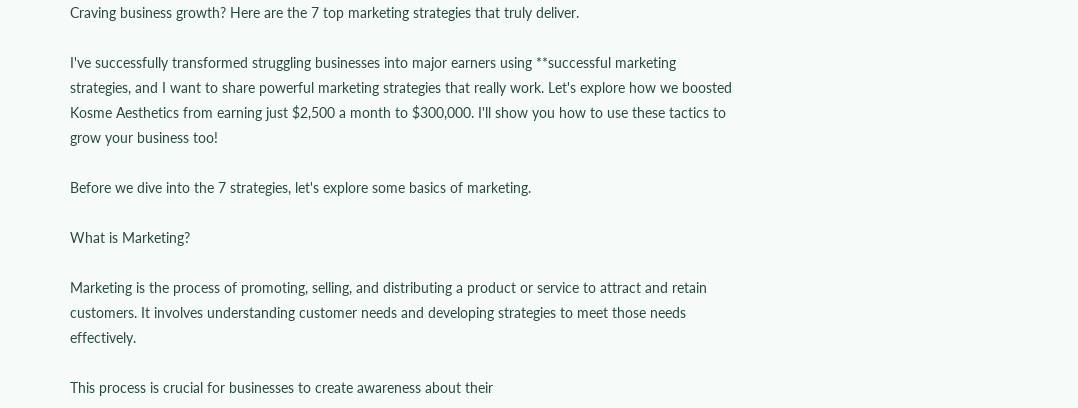Craving business growth? Here are the 7 top marketing strategies that truly deliver.

I've successfully transformed struggling businesses into major earners using **successful marketing strategies, and I want to share powerful marketing strategies that really work. Let's explore how we boosted Kosme Aesthetics from earning just $2,500 a month to $300,000. I'll show you how to use these tactics to grow your business too!

Before we dive into the 7 strategies, let's explore some basics of marketing.

What is Marketing?

Marketing is the process of promoting, selling, and distributing a product or service to attract and retain customers. It involves understanding customer needs and developing strategies to meet those needs effectively.

This process is crucial for businesses to create awareness about their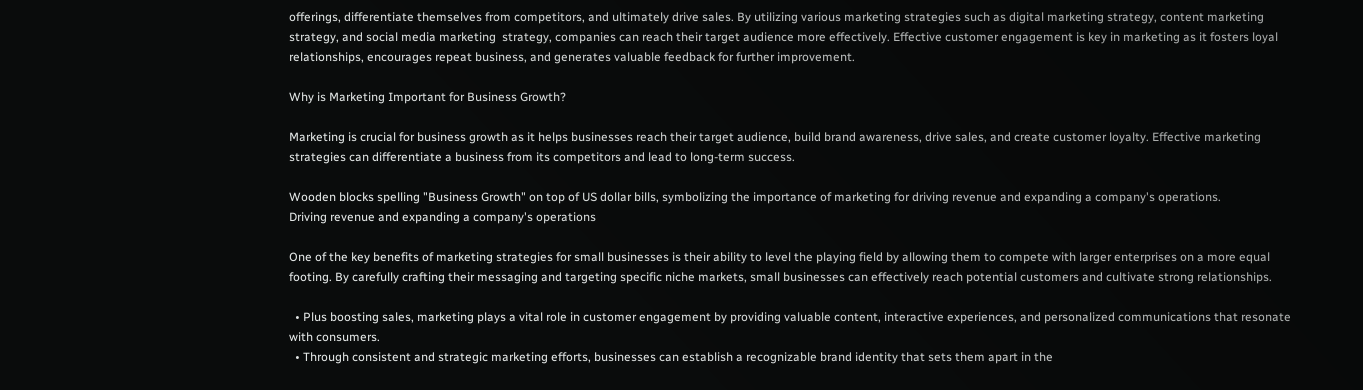offerings, differentiate themselves from competitors, and ultimately drive sales. By utilizing various marketing strategies such as digital marketing strategy, content marketing  strategy, and social media marketing  strategy, companies can reach their target audience more effectively. Effective customer engagement is key in marketing as it fosters loyal relationships, encourages repeat business, and generates valuable feedback for further improvement.

Why is Marketing Important for Business Growth?

Marketing is crucial for business growth as it helps businesses reach their target audience, build brand awareness, drive sales, and create customer loyalty. Effective marketing strategies can differentiate a business from its competitors and lead to long-term success.

Wooden blocks spelling "Business Growth" on top of US dollar bills, symbolizing the importance of marketing for driving revenue and expanding a company's operations.
Driving revenue and expanding a company's operations

One of the key benefits of marketing strategies for small businesses is their ability to level the playing field by allowing them to compete with larger enterprises on a more equal footing. By carefully crafting their messaging and targeting specific niche markets, small businesses can effectively reach potential customers and cultivate strong relationships.

  • Plus boosting sales, marketing plays a vital role in customer engagement by providing valuable content, interactive experiences, and personalized communications that resonate with consumers.
  • Through consistent and strategic marketing efforts, businesses can establish a recognizable brand identity that sets them apart in the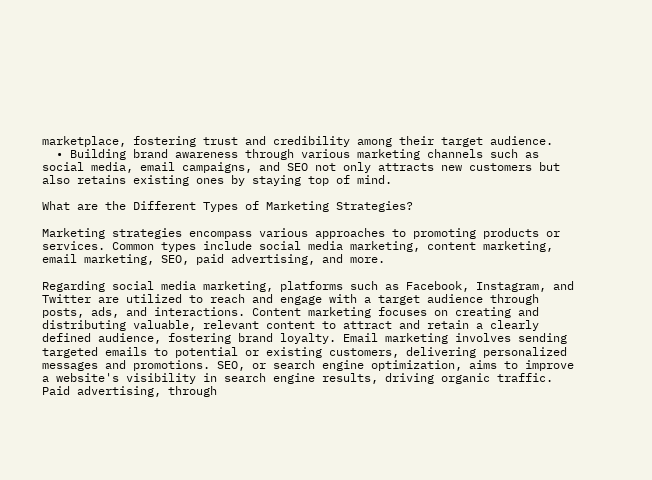marketplace, fostering trust and credibility among their target audience.
  • Building brand awareness through various marketing channels such as social media, email campaigns, and SEO not only attracts new customers but also retains existing ones by staying top of mind.

What are the Different Types of Marketing Strategies?

Marketing strategies encompass various approaches to promoting products or services. Common types include social media marketing, content marketing, email marketing, SEO, paid advertising, and more.

Regarding social media marketing, platforms such as Facebook, Instagram, and Twitter are utilized to reach and engage with a target audience through posts, ads, and interactions. Content marketing focuses on creating and distributing valuable, relevant content to attract and retain a clearly defined audience, fostering brand loyalty. Email marketing involves sending targeted emails to potential or existing customers, delivering personalized messages and promotions. SEO, or search engine optimization, aims to improve a website's visibility in search engine results, driving organic traffic. Paid advertising, through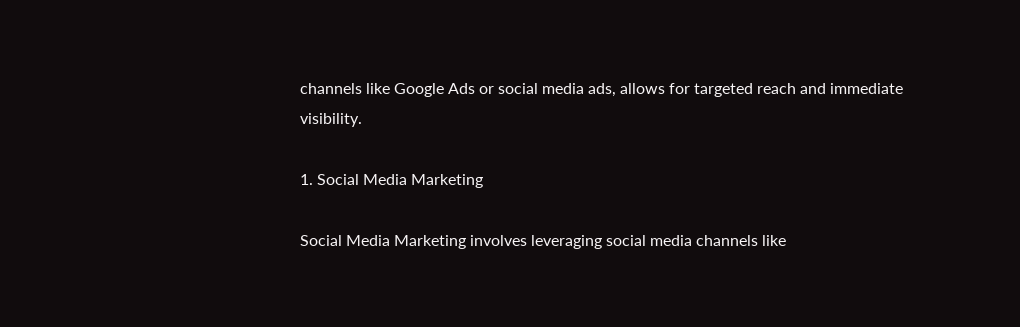channels like Google Ads or social media ads, allows for targeted reach and immediate visibility.

1. Social Media Marketing

Social Media Marketing involves leveraging social media channels like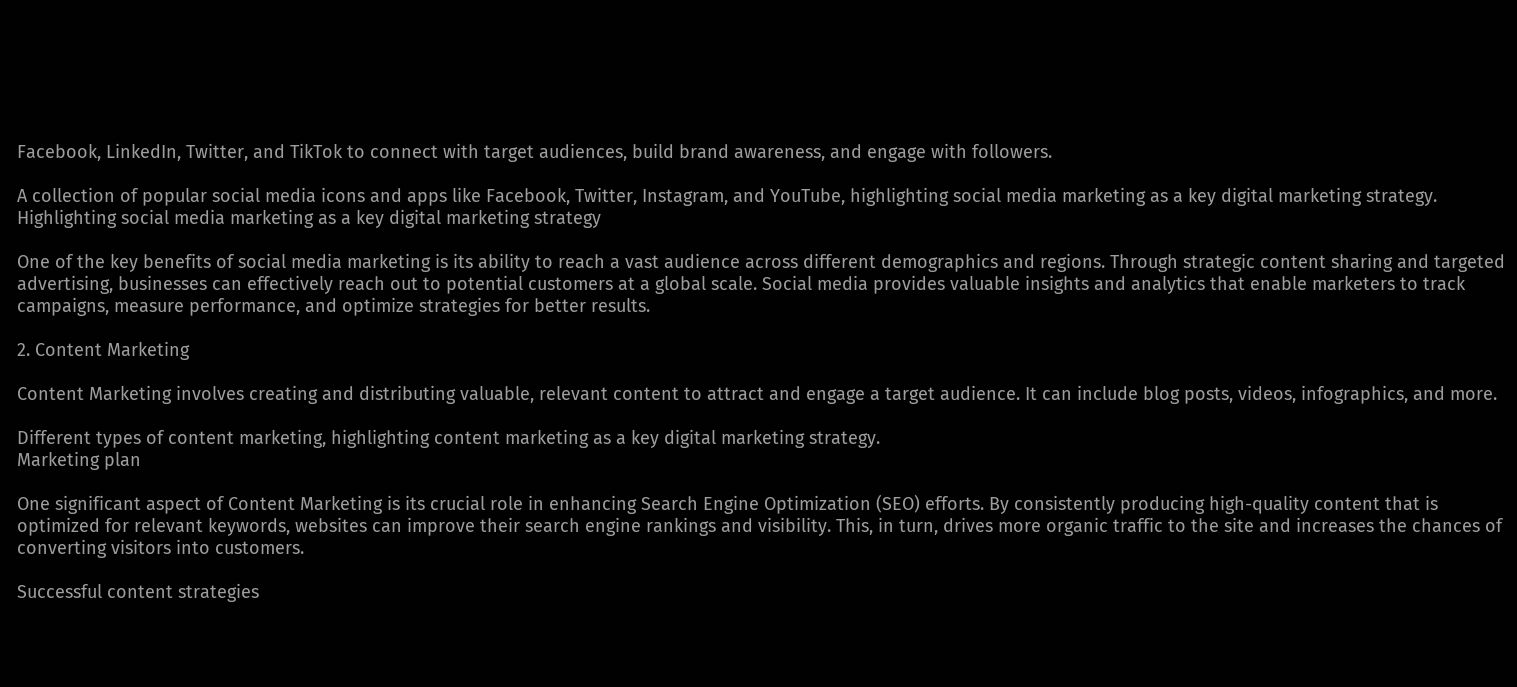Facebook, LinkedIn, Twitter, and TikTok to connect with target audiences, build brand awareness, and engage with followers.

A collection of popular social media icons and apps like Facebook, Twitter, Instagram, and YouTube, highlighting social media marketing as a key digital marketing strategy.
Highlighting social media marketing as a key digital marketing strategy

One of the key benefits of social media marketing is its ability to reach a vast audience across different demographics and regions. Through strategic content sharing and targeted advertising, businesses can effectively reach out to potential customers at a global scale. Social media provides valuable insights and analytics that enable marketers to track campaigns, measure performance, and optimize strategies for better results.

2. Content Marketing

Content Marketing involves creating and distributing valuable, relevant content to attract and engage a target audience. It can include blog posts, videos, infographics, and more.

Different types of content marketing, highlighting content marketing as a key digital marketing strategy.
Marketing plan

One significant aspect of Content Marketing is its crucial role in enhancing Search Engine Optimization (SEO) efforts. By consistently producing high-quality content that is optimized for relevant keywords, websites can improve their search engine rankings and visibility. This, in turn, drives more organic traffic to the site and increases the chances of converting visitors into customers.

Successful content strategies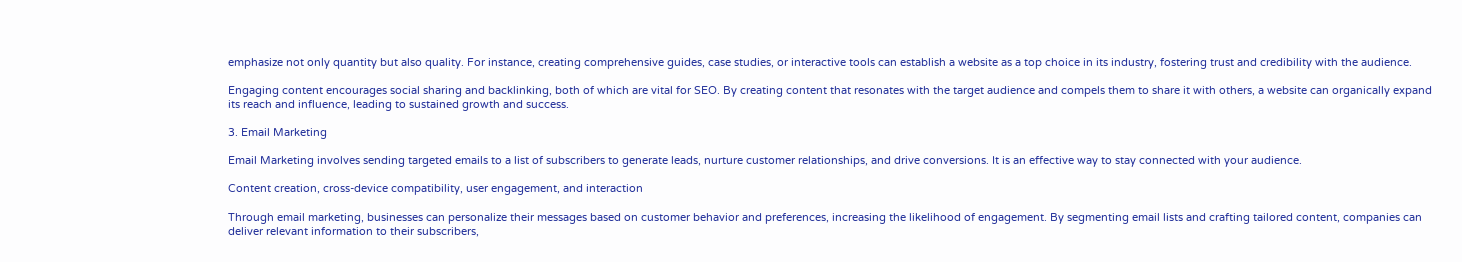emphasize not only quantity but also quality. For instance, creating comprehensive guides, case studies, or interactive tools can establish a website as a top choice in its industry, fostering trust and credibility with the audience.

Engaging content encourages social sharing and backlinking, both of which are vital for SEO. By creating content that resonates with the target audience and compels them to share it with others, a website can organically expand its reach and influence, leading to sustained growth and success.

3. Email Marketing

Email Marketing involves sending targeted emails to a list of subscribers to generate leads, nurture customer relationships, and drive conversions. It is an effective way to stay connected with your audience.

Content creation, cross-device compatibility, user engagement, and interaction

Through email marketing, businesses can personalize their messages based on customer behavior and preferences, increasing the likelihood of engagement. By segmenting email lists and crafting tailored content, companies can deliver relevant information to their subscribers,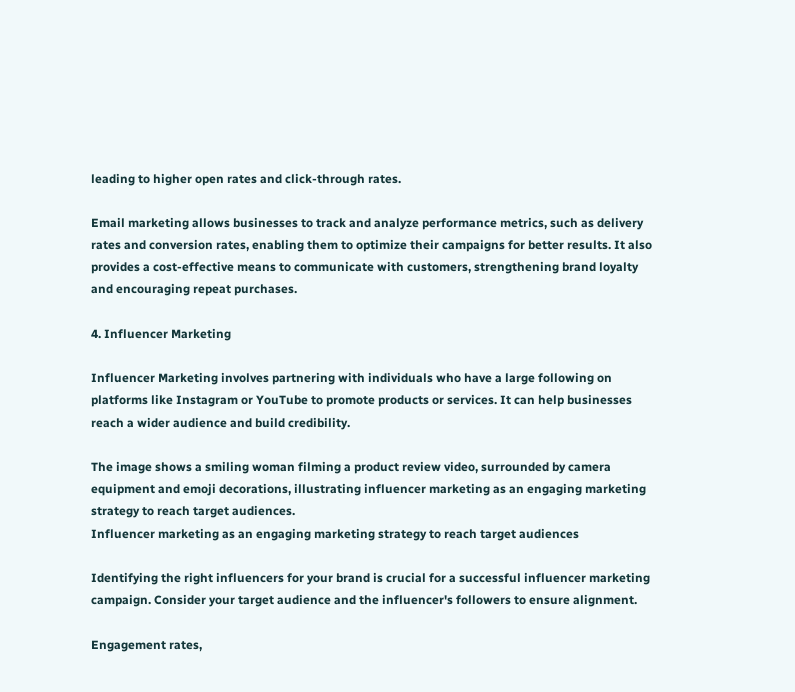leading to higher open rates and click-through rates.

Email marketing allows businesses to track and analyze performance metrics, such as delivery rates and conversion rates, enabling them to optimize their campaigns for better results. It also provides a cost-effective means to communicate with customers, strengthening brand loyalty and encouraging repeat purchases.

4. Influencer Marketing

Influencer Marketing involves partnering with individuals who have a large following on platforms like Instagram or YouTube to promote products or services. It can help businesses reach a wider audience and build credibility.

The image shows a smiling woman filming a product review video, surrounded by camera equipment and emoji decorations, illustrating influencer marketing as an engaging marketing strategy to reach target audiences.
Influencer marketing as an engaging marketing strategy to reach target audiences

Identifying the right influencers for your brand is crucial for a successful influencer marketing campaign. Consider your target audience and the influencer's followers to ensure alignment.

Engagement rates,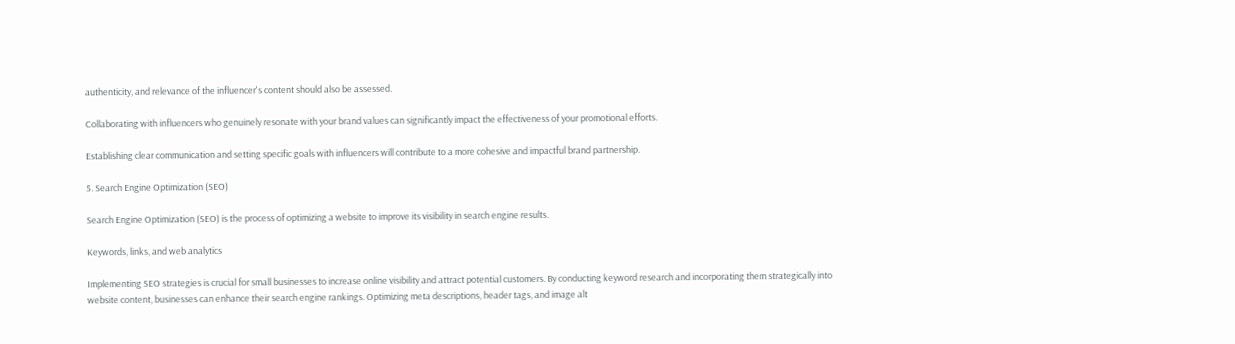authenticity, and relevance of the influencer's content should also be assessed.

Collaborating with influencers who genuinely resonate with your brand values can significantly impact the effectiveness of your promotional efforts.

Establishing clear communication and setting specific goals with influencers will contribute to a more cohesive and impactful brand partnership.

5. Search Engine Optimization (SEO)

Search Engine Optimization (SEO) is the process of optimizing a website to improve its visibility in search engine results.

Keywords, links, and web analytics

Implementing SEO strategies is crucial for small businesses to increase online visibility and attract potential customers. By conducting keyword research and incorporating them strategically into website content, businesses can enhance their search engine rankings. Optimizing meta descriptions, header tags, and image alt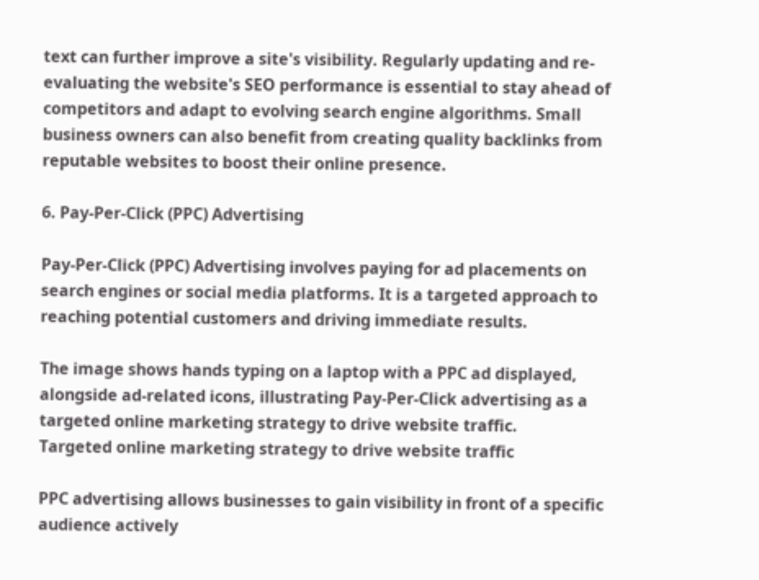text can further improve a site's visibility. Regularly updating and re-evaluating the website's SEO performance is essential to stay ahead of competitors and adapt to evolving search engine algorithms. Small business owners can also benefit from creating quality backlinks from reputable websites to boost their online presence.

6. Pay-Per-Click (PPC) Advertising

Pay-Per-Click (PPC) Advertising involves paying for ad placements on search engines or social media platforms. It is a targeted approach to reaching potential customers and driving immediate results.

The image shows hands typing on a laptop with a PPC ad displayed, alongside ad-related icons, illustrating Pay-Per-Click advertising as a targeted online marketing strategy to drive website traffic.
Targeted online marketing strategy to drive website traffic

PPC advertising allows businesses to gain visibility in front of a specific audience actively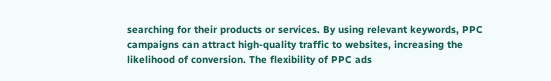searching for their products or services. By using relevant keywords, PPC campaigns can attract high-quality traffic to websites, increasing the likelihood of conversion. The flexibility of PPC ads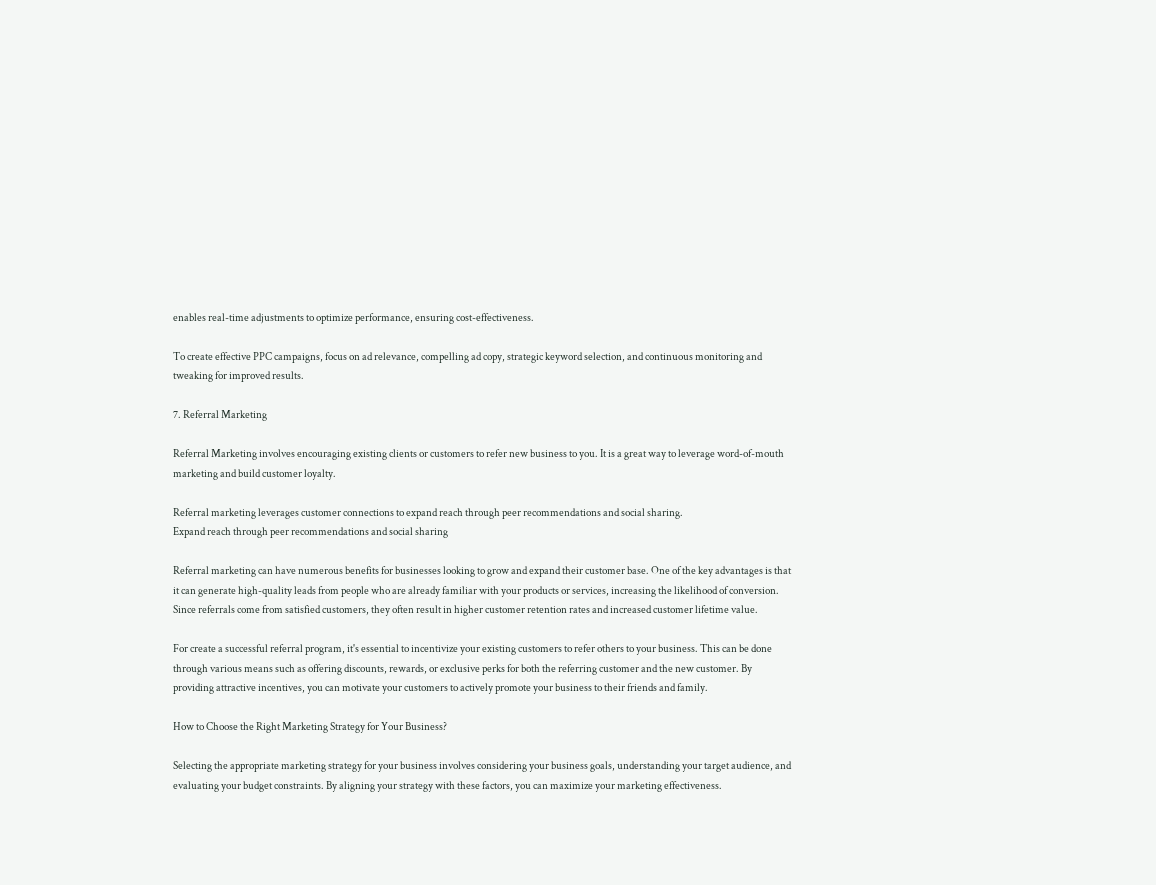enables real-time adjustments to optimize performance, ensuring cost-effectiveness.

To create effective PPC campaigns, focus on ad relevance, compelling ad copy, strategic keyword selection, and continuous monitoring and tweaking for improved results.

7. Referral Marketing

Referral Marketing involves encouraging existing clients or customers to refer new business to you. It is a great way to leverage word-of-mouth marketing and build customer loyalty.

Referral marketing leverages customer connections to expand reach through peer recommendations and social sharing.
Expand reach through peer recommendations and social sharing

Referral marketing can have numerous benefits for businesses looking to grow and expand their customer base. One of the key advantages is that it can generate high-quality leads from people who are already familiar with your products or services, increasing the likelihood of conversion. Since referrals come from satisfied customers, they often result in higher customer retention rates and increased customer lifetime value.

For create a successful referral program, it's essential to incentivize your existing customers to refer others to your business. This can be done through various means such as offering discounts, rewards, or exclusive perks for both the referring customer and the new customer. By providing attractive incentives, you can motivate your customers to actively promote your business to their friends and family.

How to Choose the Right Marketing Strategy for Your Business?

Selecting the appropriate marketing strategy for your business involves considering your business goals, understanding your target audience, and evaluating your budget constraints. By aligning your strategy with these factors, you can maximize your marketing effectiveness.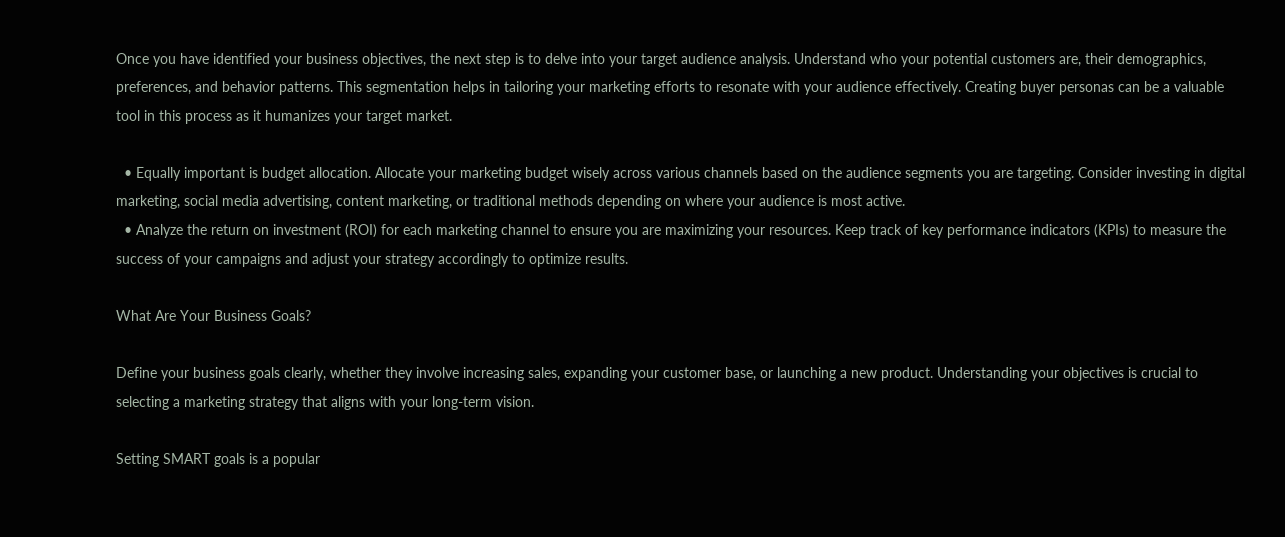Once you have identified your business objectives, the next step is to delve into your target audience analysis. Understand who your potential customers are, their demographics, preferences, and behavior patterns. This segmentation helps in tailoring your marketing efforts to resonate with your audience effectively. Creating buyer personas can be a valuable tool in this process as it humanizes your target market.

  • Equally important is budget allocation. Allocate your marketing budget wisely across various channels based on the audience segments you are targeting. Consider investing in digital marketing, social media advertising, content marketing, or traditional methods depending on where your audience is most active.
  • Analyze the return on investment (ROI) for each marketing channel to ensure you are maximizing your resources. Keep track of key performance indicators (KPIs) to measure the success of your campaigns and adjust your strategy accordingly to optimize results.

What Are Your Business Goals?

Define your business goals clearly, whether they involve increasing sales, expanding your customer base, or launching a new product. Understanding your objectives is crucial to selecting a marketing strategy that aligns with your long-term vision.

Setting SMART goals is a popular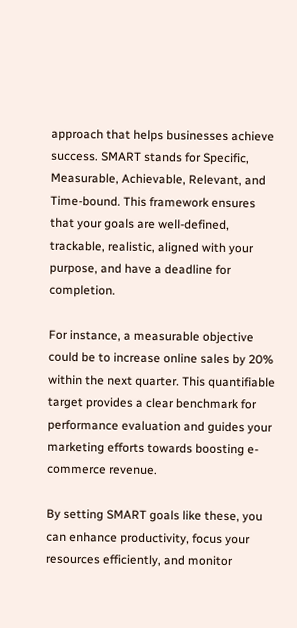approach that helps businesses achieve success. SMART stands for Specific, Measurable, Achievable, Relevant, and Time-bound. This framework ensures that your goals are well-defined, trackable, realistic, aligned with your purpose, and have a deadline for completion.

For instance, a measurable objective could be to increase online sales by 20% within the next quarter. This quantifiable target provides a clear benchmark for performance evaluation and guides your marketing efforts towards boosting e-commerce revenue.

By setting SMART goals like these, you can enhance productivity, focus your resources efficiently, and monitor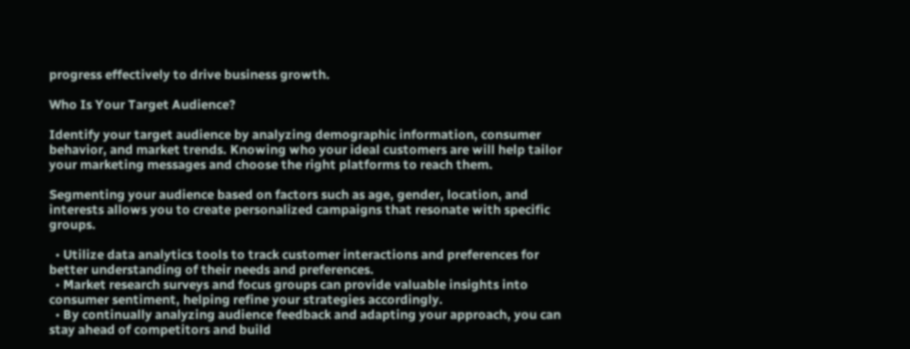progress effectively to drive business growth.

Who Is Your Target Audience?

Identify your target audience by analyzing demographic information, consumer behavior, and market trends. Knowing who your ideal customers are will help tailor your marketing messages and choose the right platforms to reach them.

Segmenting your audience based on factors such as age, gender, location, and interests allows you to create personalized campaigns that resonate with specific groups.

  • Utilize data analytics tools to track customer interactions and preferences for better understanding of their needs and preferences.
  • Market research surveys and focus groups can provide valuable insights into consumer sentiment, helping refine your strategies accordingly.
  • By continually analyzing audience feedback and adapting your approach, you can stay ahead of competitors and build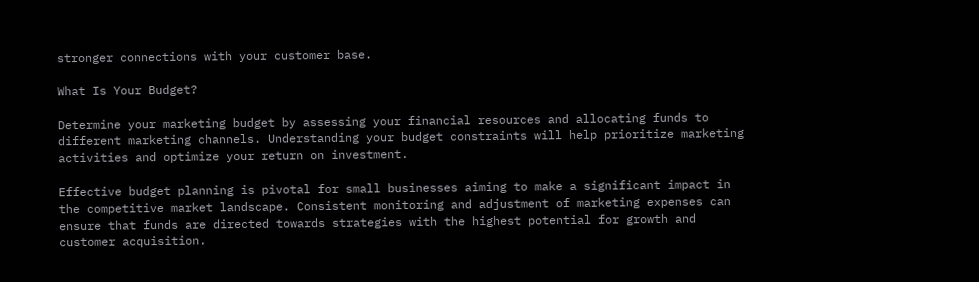stronger connections with your customer base.

What Is Your Budget?

Determine your marketing budget by assessing your financial resources and allocating funds to different marketing channels. Understanding your budget constraints will help prioritize marketing activities and optimize your return on investment.

Effective budget planning is pivotal for small businesses aiming to make a significant impact in the competitive market landscape. Consistent monitoring and adjustment of marketing expenses can ensure that funds are directed towards strategies with the highest potential for growth and customer acquisition.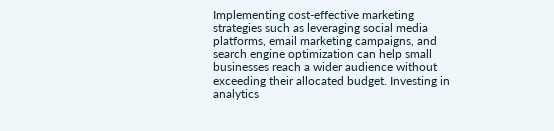Implementing cost-effective marketing strategies such as leveraging social media platforms, email marketing campaigns, and search engine optimization can help small businesses reach a wider audience without exceeding their allocated budget. Investing in analytics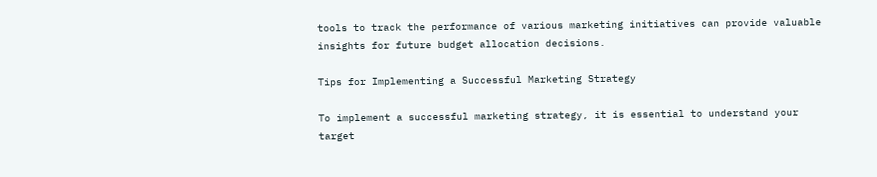tools to track the performance of various marketing initiatives can provide valuable insights for future budget allocation decisions.

Tips for Implementing a Successful Marketing Strategy

To implement a successful marketing strategy, it is essential to understand your target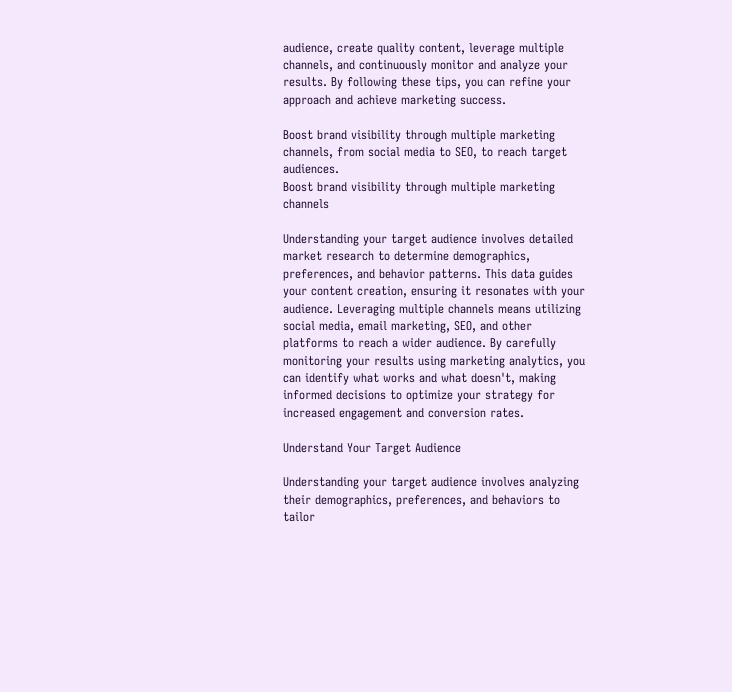audience, create quality content, leverage multiple channels, and continuously monitor and analyze your results. By following these tips, you can refine your approach and achieve marketing success.

Boost brand visibility through multiple marketing channels, from social media to SEO, to reach target audiences.
Boost brand visibility through multiple marketing channels

Understanding your target audience involves detailed market research to determine demographics, preferences, and behavior patterns. This data guides your content creation, ensuring it resonates with your audience. Leveraging multiple channels means utilizing social media, email marketing, SEO, and other platforms to reach a wider audience. By carefully monitoring your results using marketing analytics, you can identify what works and what doesn't, making informed decisions to optimize your strategy for increased engagement and conversion rates.

Understand Your Target Audience

Understanding your target audience involves analyzing their demographics, preferences, and behaviors to tailor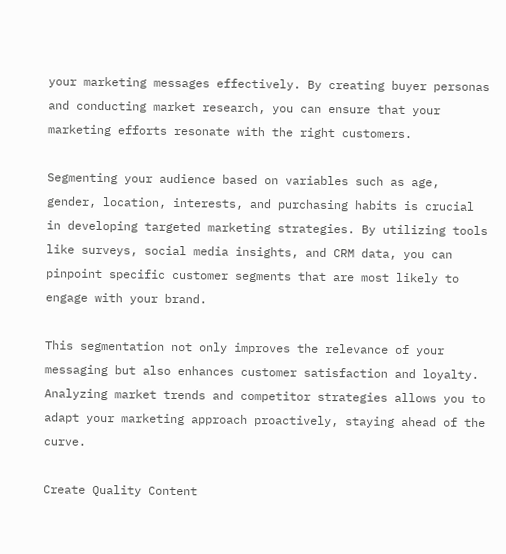your marketing messages effectively. By creating buyer personas and conducting market research, you can ensure that your marketing efforts resonate with the right customers.

Segmenting your audience based on variables such as age, gender, location, interests, and purchasing habits is crucial in developing targeted marketing strategies. By utilizing tools like surveys, social media insights, and CRM data, you can pinpoint specific customer segments that are most likely to engage with your brand.

This segmentation not only improves the relevance of your messaging but also enhances customer satisfaction and loyalty. Analyzing market trends and competitor strategies allows you to adapt your marketing approach proactively, staying ahead of the curve.

Create Quality Content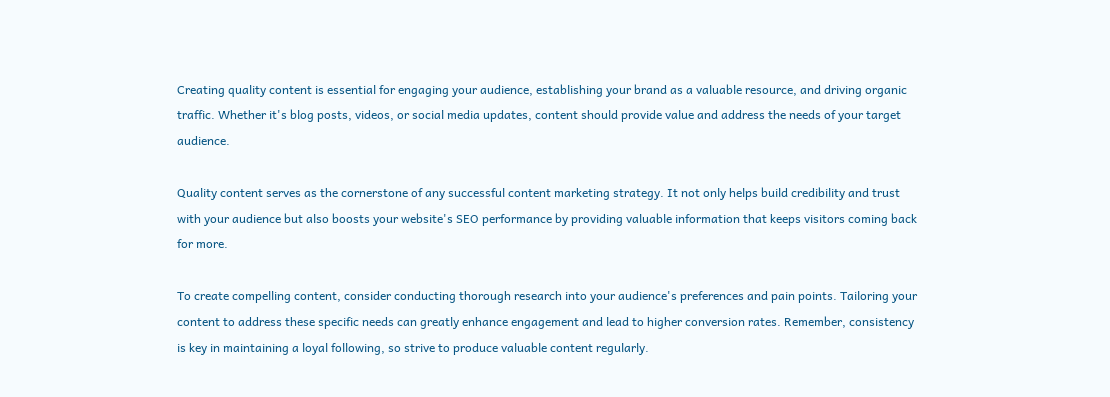Creating quality content is essential for engaging your audience, establishing your brand as a valuable resource, and driving organic traffic. Whether it's blog posts, videos, or social media updates, content should provide value and address the needs of your target audience.

Quality content serves as the cornerstone of any successful content marketing strategy. It not only helps build credibility and trust with your audience but also boosts your website's SEO performance by providing valuable information that keeps visitors coming back for more.

To create compelling content, consider conducting thorough research into your audience's preferences and pain points. Tailoring your content to address these specific needs can greatly enhance engagement and lead to higher conversion rates. Remember, consistency is key in maintaining a loyal following, so strive to produce valuable content regularly.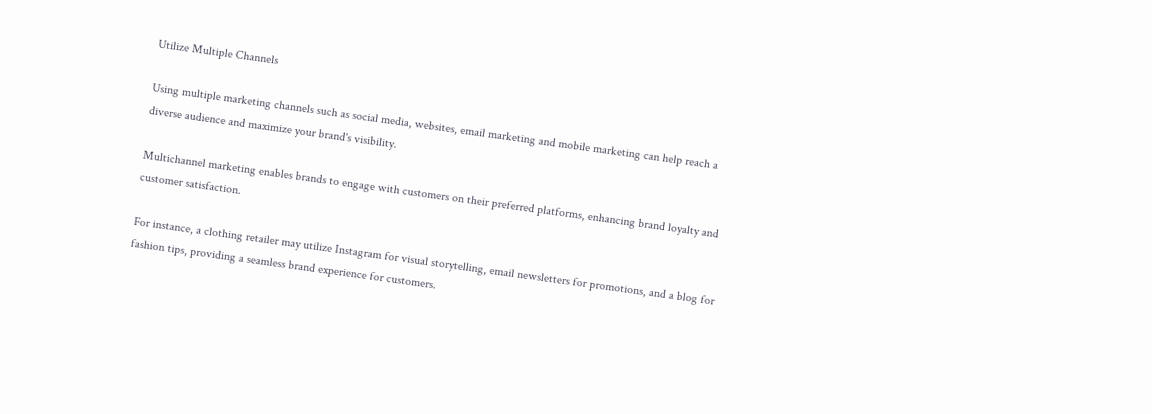Utilize Multiple Channels

Using multiple marketing channels such as social media, websites, email marketing and mobile marketing can help reach a diverse audience and maximize your brand's visibility.

Multichannel marketing enables brands to engage with customers on their preferred platforms, enhancing brand loyalty and customer satisfaction.

For instance, a clothing retailer may utilize Instagram for visual storytelling, email newsletters for promotions, and a blog for fashion tips, providing a seamless brand experience for customers.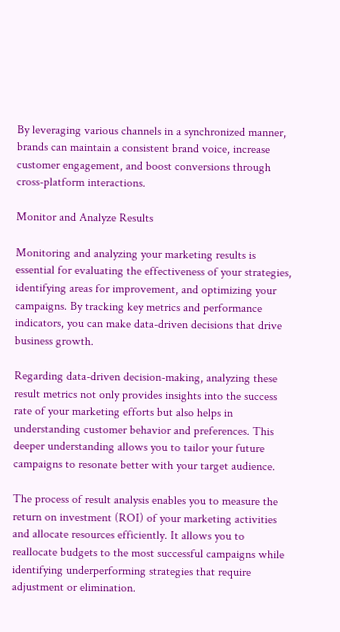By leveraging various channels in a synchronized manner, brands can maintain a consistent brand voice, increase customer engagement, and boost conversions through cross-platform interactions.

Monitor and Analyze Results

Monitoring and analyzing your marketing results is essential for evaluating the effectiveness of your strategies, identifying areas for improvement, and optimizing your campaigns. By tracking key metrics and performance indicators, you can make data-driven decisions that drive business growth.

Regarding data-driven decision-making, analyzing these result metrics not only provides insights into the success rate of your marketing efforts but also helps in understanding customer behavior and preferences. This deeper understanding allows you to tailor your future campaigns to resonate better with your target audience.

The process of result analysis enables you to measure the return on investment (ROI) of your marketing activities and allocate resources efficiently. It allows you to reallocate budgets to the most successful campaigns while identifying underperforming strategies that require adjustment or elimination.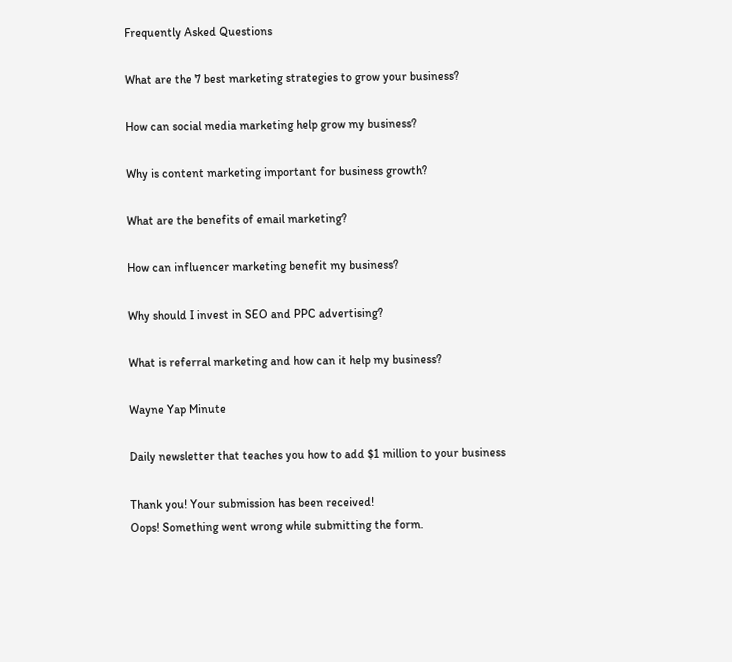Frequently Asked Questions

What are the 7 best marketing strategies to grow your business?

How can social media marketing help grow my business?

Why is content marketing important for business growth?

What are the benefits of email marketing?

How can influencer marketing benefit my business?

Why should I invest in SEO and PPC advertising?

What is referral marketing and how can it help my business?

Wayne Yap Minute

Daily newsletter that teaches you how to add $1 million to your business

Thank you! Your submission has been received!
Oops! Something went wrong while submitting the form.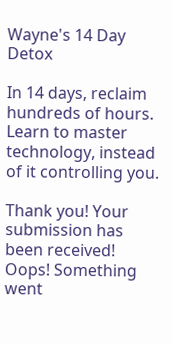Wayne's 14 Day Detox

In 14 days, reclaim hundreds of hours. Learn to master technology, instead of it controlling you.

Thank you! Your submission has been received!
Oops! Something went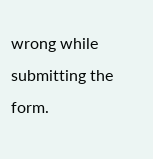wrong while submitting the form.